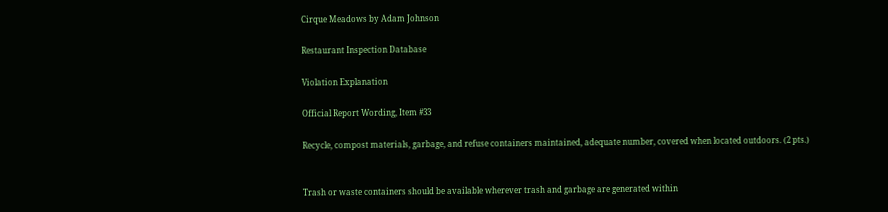Cirque Meadows by Adam Johnson

Restaurant Inspection Database

Violation Explanation

Official Report Wording, Item #33

Recycle, compost materials, garbage, and refuse containers maintained, adequate number, covered when located outdoors. (2 pts.)


Trash or waste containers should be available wherever trash and garbage are generated within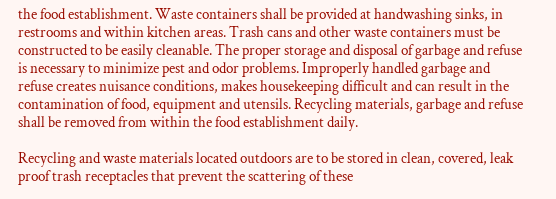the food establishment. Waste containers shall be provided at handwashing sinks, in restrooms and within kitchen areas. Trash cans and other waste containers must be constructed to be easily cleanable. The proper storage and disposal of garbage and refuse is necessary to minimize pest and odor problems. Improperly handled garbage and refuse creates nuisance conditions, makes housekeeping difficult and can result in the contamination of food, equipment and utensils. Recycling materials, garbage and refuse shall be removed from within the food establishment daily.

Recycling and waste materials located outdoors are to be stored in clean, covered, leak proof trash receptacles that prevent the scattering of these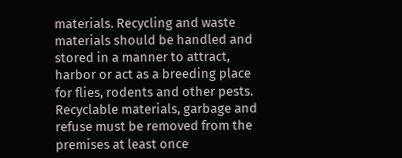materials. Recycling and waste materials should be handled and stored in a manner to attract, harbor or act as a breeding place for flies, rodents and other pests. Recyclable materials, garbage and refuse must be removed from the premises at least once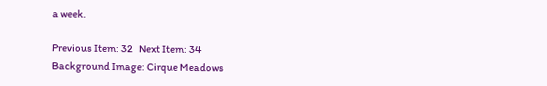a week.

Previous Item: 32   Next Item: 34
Background Image: Cirque Meadows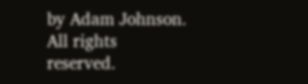by Adam Johnson. All rights reserved.